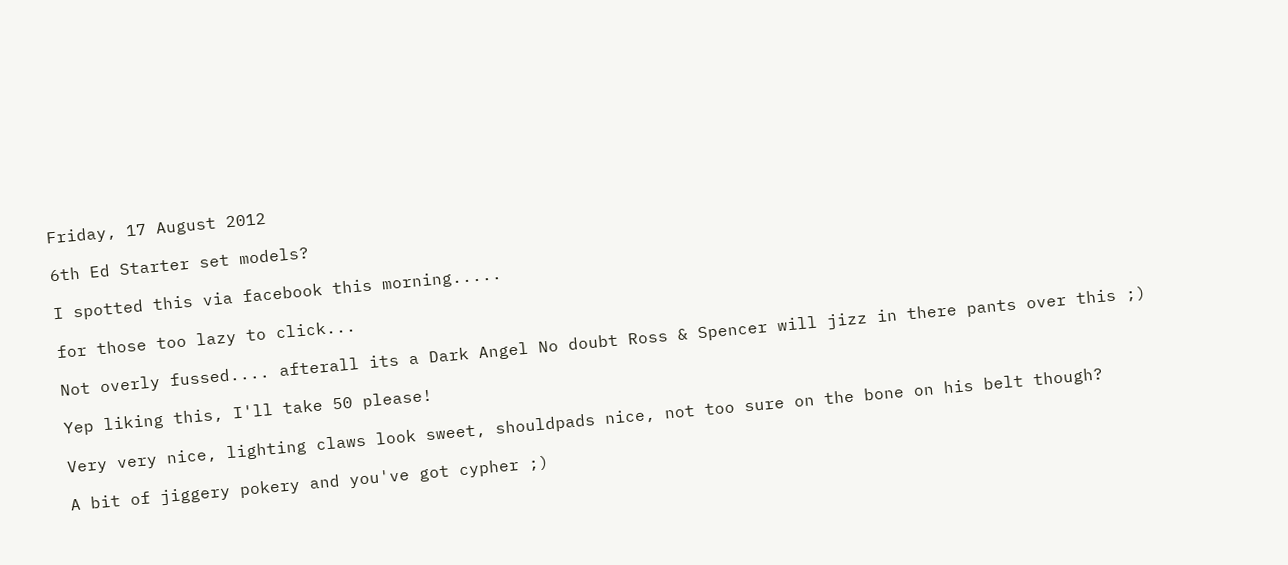Friday, 17 August 2012

6th Ed Starter set models?

I spotted this via facebook this morning.....

for those too lazy to click...

Not overly fussed.... afterall its a Dark Angel No doubt Ross & Spencer will jizz in there pants over this ;)

Yep liking this, I'll take 50 please!

Very very nice, lighting claws look sweet, shouldpads nice, not too sure on the bone on his belt though?

A bit of jiggery pokery and you've got cypher ;)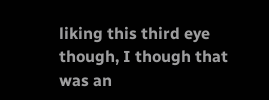liking this third eye though, I though that was an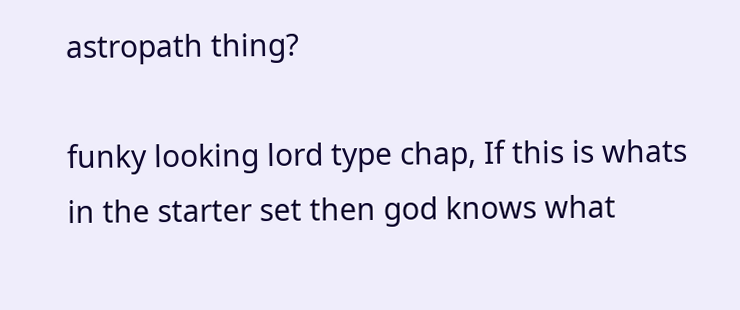astropath thing?

funky looking lord type chap, If this is whats in the starter set then god knows what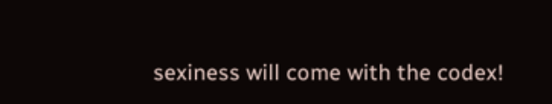sexiness will come with the codex!